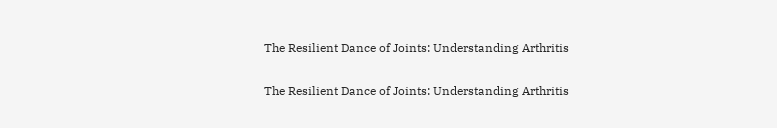The Resilient Dance of Joints: Understanding Arthritis

The Resilient Dance of Joints: Understanding Arthritis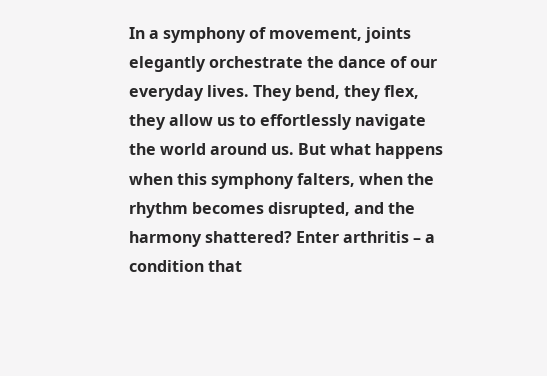In a symphony of movement, joints elegantly orchestrate the dance of our everyday lives. They bend, they flex, they allow us to effortlessly navigate the world around us. But what happens when this symphony falters, when the rhythm becomes disrupted, and the harmony shattered? Enter arthritis – a condition that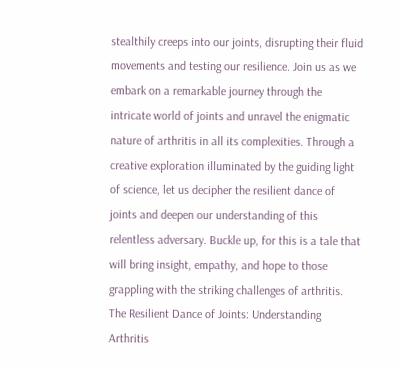stealthily creeps into our joints, disrupting their fluid movements and testing our resilience. Join us as we embark on a remarkable journey through the intricate world of joints and unravel the enigmatic nature of arthritis in all its complexities. Through a creative exploration illuminated by the guiding light of science, let us decipher the resilient dance of joints and deepen our understanding of this relentless adversary. Buckle up, for this is a tale that will bring insight, empathy, and hope to those grappling with the striking challenges of arthritis.
The Resilient Dance of Joints: Understanding Arthritis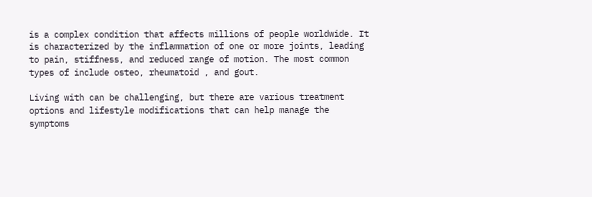is a complex condition that affects millions of people worldwide. It is characterized by the inflammation of one or more joints, leading to pain, stiffness, and reduced range of motion. The most common types of include osteo, rheumatoid , and gout.

Living with can be challenging, but there are various treatment options and lifestyle modifications that can help manage the symptoms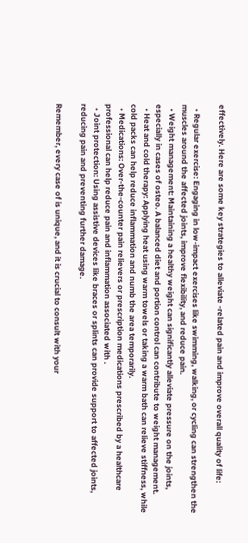effectively. Here are some key strategies to alleviate -related pain and improve overall quality of life:

  • Regular exercise: Engaging in low-impact exercises like swimming, walking, or cycling can strengthen the muscles around the affected joints, improve flexibility, and reduce pain.
  • Weight management: Maintaining a healthy weight can significantly alleviate pressure on the joints, especially in cases of osteo. A balanced diet and portion control can contribute to weight management.
  • Heat and cold therapy: Applying heat using warm towels or taking a warm bath can relieve stiffness, while cold packs can help reduce inflammation and numb the area temporarily.
  • Medications: Over-the-counter pain relievers or prescription medications prescribed by a healthcare professional can help reduce pain and inflammation associated with .
  • Joint protection: Using assistive devices like braces or splints can provide support to affected joints, reducing pain and preventing further damage.

Remember, every case of is unique, and it is crucial to consult with your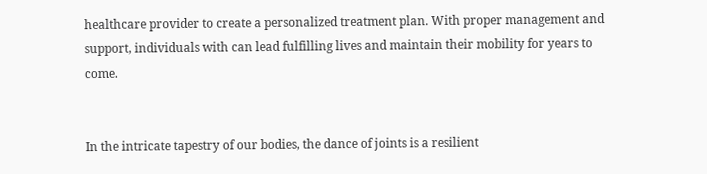healthcare provider to create a personalized treatment plan. With proper management and support, individuals with can lead fulfilling lives and maintain their mobility for years to come.


In the intricate tapestry of our bodies, the dance of joints is a resilient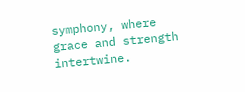symphony, where grace and strength intertwine.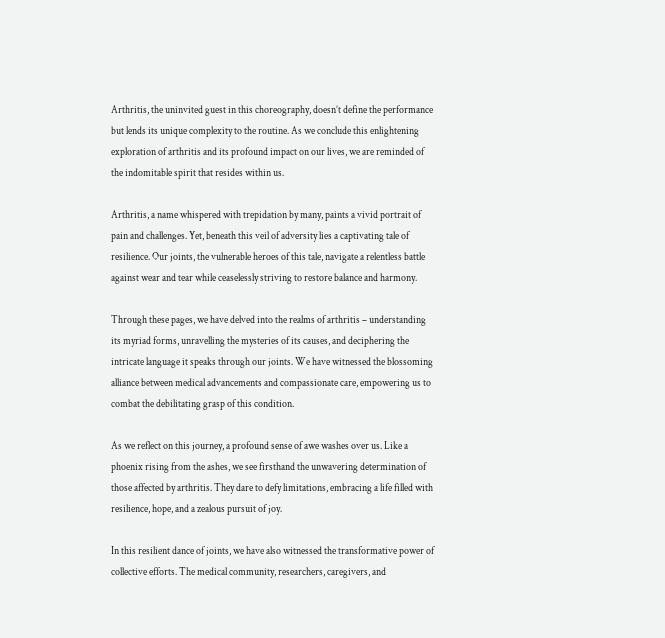Arthritis, the uninvited guest in this choreography, doesn’t define the performance but lends its unique complexity to the routine. As we conclude this enlightening exploration of arthritis and its profound impact on our lives, we are reminded of the indomitable spirit that resides within us.

Arthritis, a name whispered with trepidation by many, paints a vivid portrait of pain and challenges. Yet, beneath this veil of adversity lies a captivating tale of resilience. Our joints, the vulnerable heroes of this tale, navigate a relentless battle against wear and tear while ceaselessly striving to restore balance and harmony.

Through these pages, we have delved into the realms of arthritis – understanding its myriad forms, unravelling the mysteries of its causes, and deciphering the intricate language it speaks through our joints. We have witnessed the blossoming alliance between medical advancements and compassionate care, empowering us to combat the debilitating grasp of this condition.

As we reflect on this journey, a profound sense of awe washes over us. Like a phoenix rising from the ashes, we see firsthand the unwavering determination of those affected by arthritis. They dare to defy limitations, embracing a life filled with resilience, hope, and a zealous pursuit of joy.

In this resilient dance of joints, we have also witnessed the transformative power of collective efforts. The medical community, researchers, caregivers, and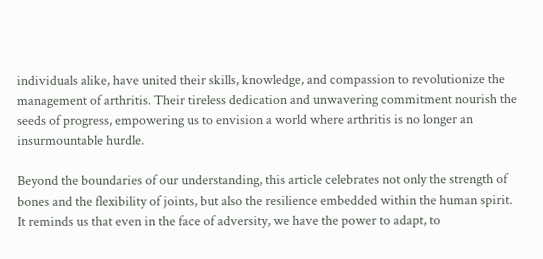individuals alike, have united their skills, knowledge, and compassion to revolutionize the management of arthritis. Their tireless dedication and unwavering commitment nourish the seeds of progress, empowering us to envision a world where arthritis is no longer an insurmountable hurdle.

Beyond the boundaries of our understanding, this article celebrates not only the strength of bones and the flexibility of joints, but also the resilience embedded within the human spirit. It reminds us that even in the face of adversity, we have the power to adapt, to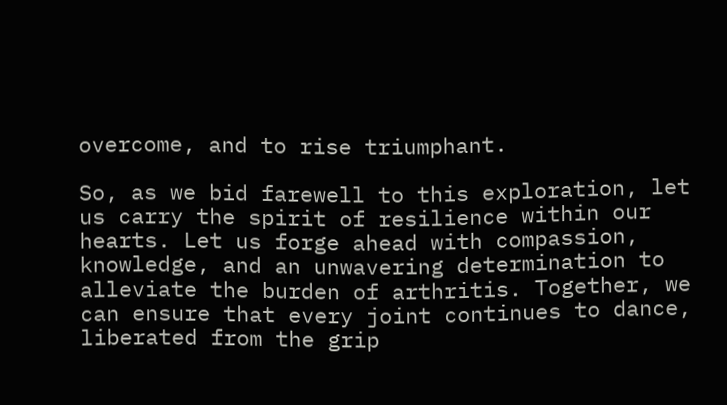overcome, and to rise triumphant.

So, as we bid farewell to this exploration, let us carry the spirit of resilience within our hearts. Let us forge ahead with compassion, knowledge, and an unwavering determination to alleviate the burden of arthritis. Together, we can ensure that every joint continues to dance, liberated from the grip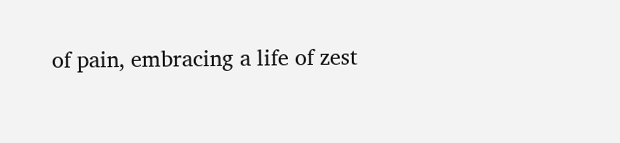of pain, embracing a life of zest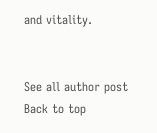and vitality.


See all author post
Back to top